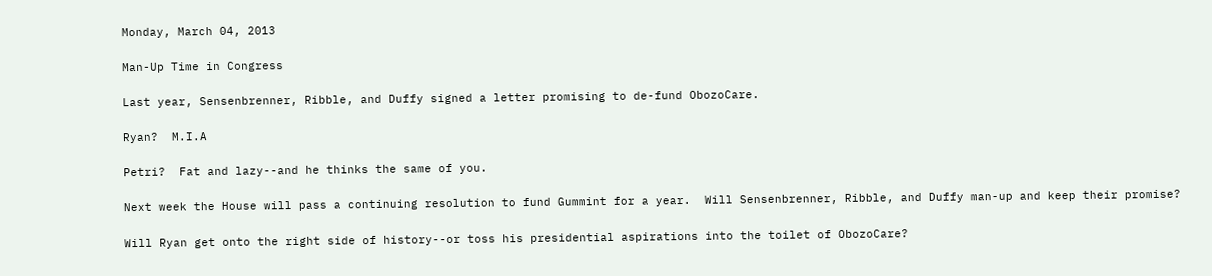Monday, March 04, 2013

Man-Up Time in Congress

Last year, Sensenbrenner, Ribble, and Duffy signed a letter promising to de-fund ObozoCare.

Ryan?  M.I.A

Petri?  Fat and lazy--and he thinks the same of you.

Next week the House will pass a continuing resolution to fund Gummint for a year.  Will Sensenbrenner, Ribble, and Duffy man-up and keep their promise?

Will Ryan get onto the right side of history--or toss his presidential aspirations into the toilet of ObozoCare?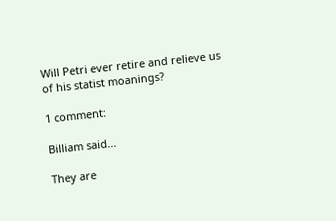Will Petri ever retire and relieve us of his statist moanings?

1 comment:

Billiam said...

They are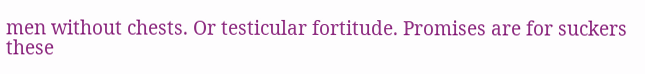men without chests. Or testicular fortitude. Promises are for suckers these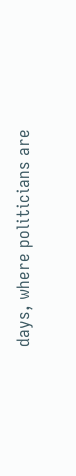days, where politicians are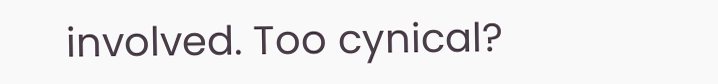involved. Too cynical?